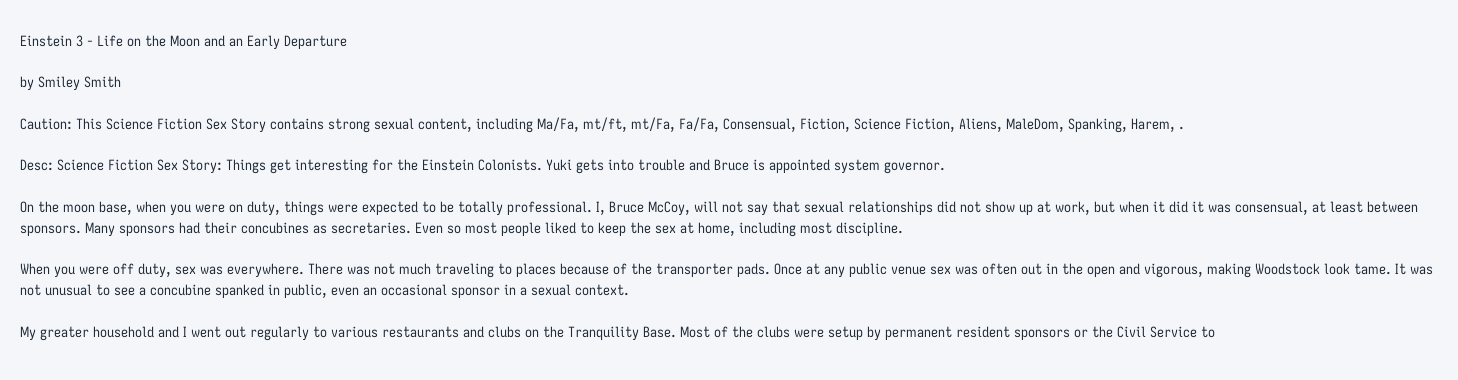Einstein 3 - Life on the Moon and an Early Departure

by Smiley Smith

Caution: This Science Fiction Sex Story contains strong sexual content, including Ma/Fa, mt/ft, mt/Fa, Fa/Fa, Consensual, Fiction, Science Fiction, Aliens, MaleDom, Spanking, Harem, .

Desc: Science Fiction Sex Story: Things get interesting for the Einstein Colonists. Yuki gets into trouble and Bruce is appointed system governor.

On the moon base, when you were on duty, things were expected to be totally professional. I, Bruce McCoy, will not say that sexual relationships did not show up at work, but when it did it was consensual, at least between sponsors. Many sponsors had their concubines as secretaries. Even so most people liked to keep the sex at home, including most discipline.

When you were off duty, sex was everywhere. There was not much traveling to places because of the transporter pads. Once at any public venue sex was often out in the open and vigorous, making Woodstock look tame. It was not unusual to see a concubine spanked in public, even an occasional sponsor in a sexual context.

My greater household and I went out regularly to various restaurants and clubs on the Tranquility Base. Most of the clubs were setup by permanent resident sponsors or the Civil Service to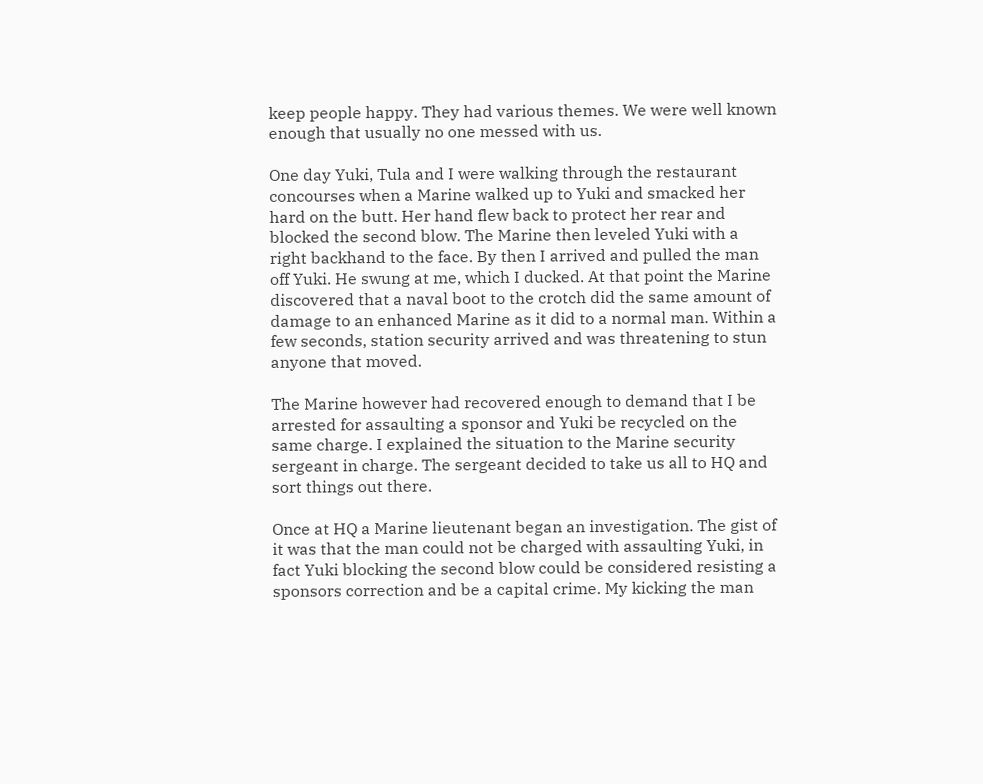keep people happy. They had various themes. We were well known enough that usually no one messed with us.

One day Yuki, Tula and I were walking through the restaurant concourses when a Marine walked up to Yuki and smacked her hard on the butt. Her hand flew back to protect her rear and blocked the second blow. The Marine then leveled Yuki with a right backhand to the face. By then I arrived and pulled the man off Yuki. He swung at me, which I ducked. At that point the Marine discovered that a naval boot to the crotch did the same amount of damage to an enhanced Marine as it did to a normal man. Within a few seconds, station security arrived and was threatening to stun anyone that moved.

The Marine however had recovered enough to demand that I be arrested for assaulting a sponsor and Yuki be recycled on the same charge. I explained the situation to the Marine security sergeant in charge. The sergeant decided to take us all to HQ and sort things out there.

Once at HQ a Marine lieutenant began an investigation. The gist of it was that the man could not be charged with assaulting Yuki, in fact Yuki blocking the second blow could be considered resisting a sponsors correction and be a capital crime. My kicking the man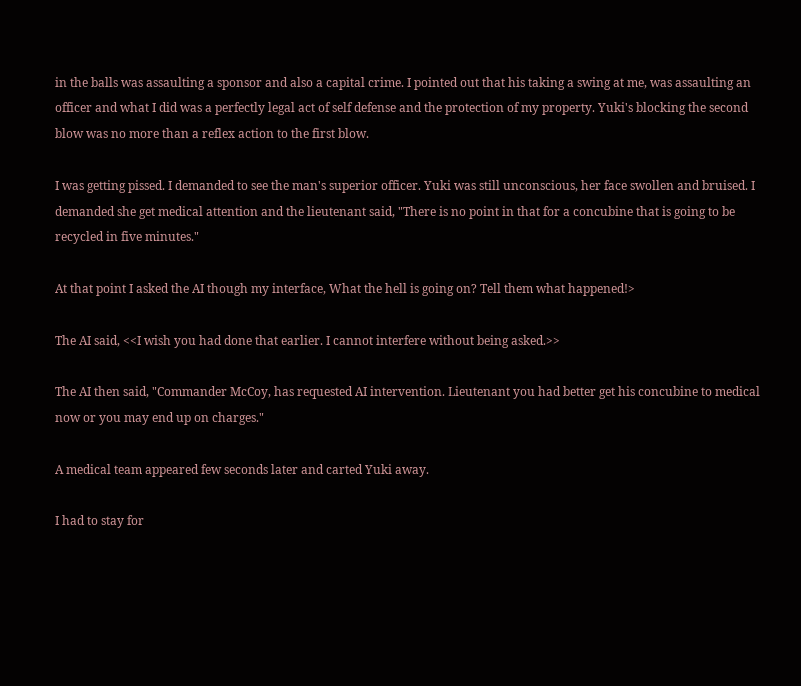in the balls was assaulting a sponsor and also a capital crime. I pointed out that his taking a swing at me, was assaulting an officer and what I did was a perfectly legal act of self defense and the protection of my property. Yuki's blocking the second blow was no more than a reflex action to the first blow.

I was getting pissed. I demanded to see the man's superior officer. Yuki was still unconscious, her face swollen and bruised. I demanded she get medical attention and the lieutenant said, "There is no point in that for a concubine that is going to be recycled in five minutes."

At that point I asked the AI though my interface, What the hell is going on? Tell them what happened!>

The AI said, <<I wish you had done that earlier. I cannot interfere without being asked.>>

The AI then said, "Commander McCoy, has requested AI intervention. Lieutenant you had better get his concubine to medical now or you may end up on charges."

A medical team appeared few seconds later and carted Yuki away.

I had to stay for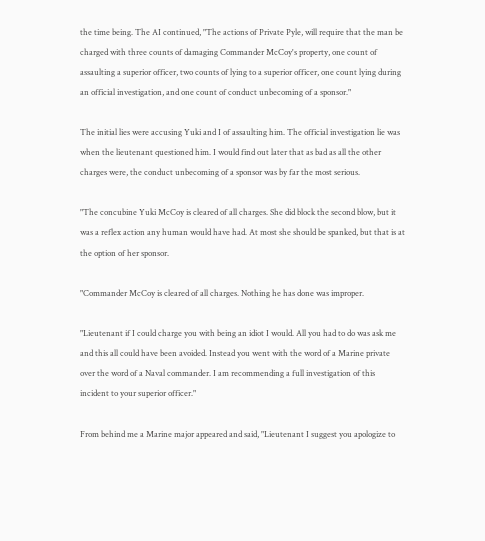the time being. The AI continued, "The actions of Private Pyle, will require that the man be charged with three counts of damaging Commander McCoy's property, one count of assaulting a superior officer, two counts of lying to a superior officer, one count lying during an official investigation, and one count of conduct unbecoming of a sponsor."

The initial lies were accusing Yuki and I of assaulting him. The official investigation lie was when the lieutenant questioned him. I would find out later that as bad as all the other charges were, the conduct unbecoming of a sponsor was by far the most serious.

"The concubine Yuki McCoy is cleared of all charges. She did block the second blow, but it was a reflex action any human would have had. At most she should be spanked, but that is at the option of her sponsor.

"Commander McCoy is cleared of all charges. Nothing he has done was improper.

"Lieutenant if I could charge you with being an idiot I would. All you had to do was ask me and this all could have been avoided. Instead you went with the word of a Marine private over the word of a Naval commander. I am recommending a full investigation of this incident to your superior officer."

From behind me a Marine major appeared and said, "Lieutenant I suggest you apologize to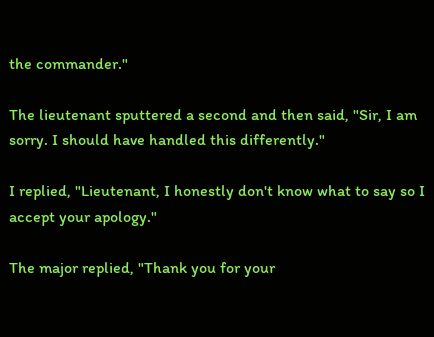the commander."

The lieutenant sputtered a second and then said, "Sir, I am sorry. I should have handled this differently."

I replied, "Lieutenant, I honestly don't know what to say so I accept your apology."

The major replied, "Thank you for your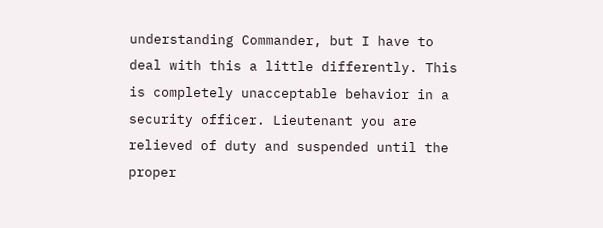understanding Commander, but I have to deal with this a little differently. This is completely unacceptable behavior in a security officer. Lieutenant you are relieved of duty and suspended until the proper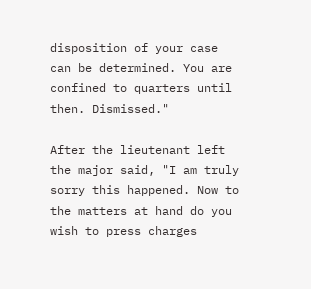disposition of your case can be determined. You are confined to quarters until then. Dismissed."

After the lieutenant left the major said, "I am truly sorry this happened. Now to the matters at hand do you wish to press charges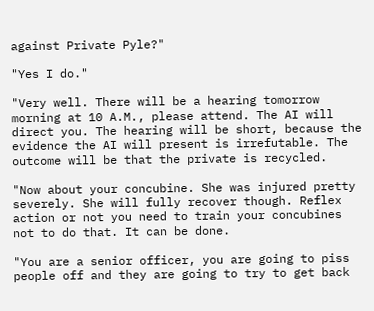against Private Pyle?"

"Yes I do."

"Very well. There will be a hearing tomorrow morning at 10 A.M., please attend. The AI will direct you. The hearing will be short, because the evidence the AI will present is irrefutable. The outcome will be that the private is recycled.

"Now about your concubine. She was injured pretty severely. She will fully recover though. Reflex action or not you need to train your concubines not to do that. It can be done.

"You are a senior officer, you are going to piss people off and they are going to try to get back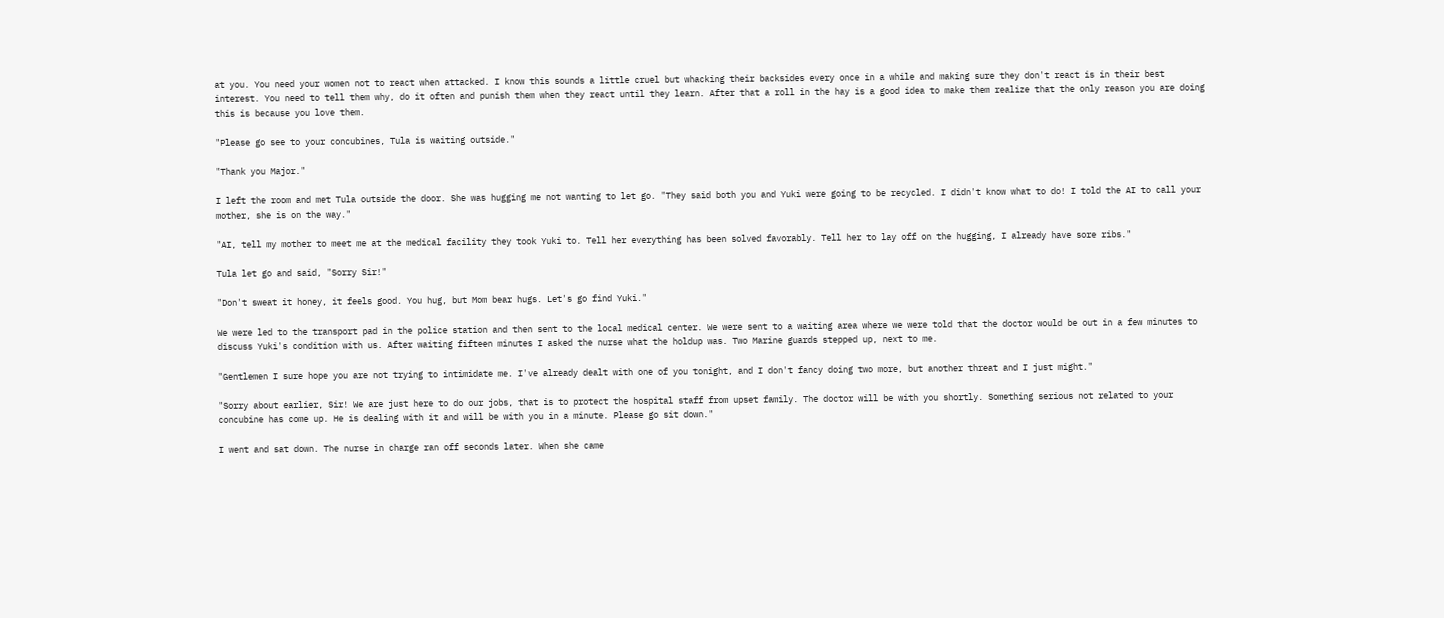at you. You need your women not to react when attacked. I know this sounds a little cruel but whacking their backsides every once in a while and making sure they don't react is in their best interest. You need to tell them why, do it often and punish them when they react until they learn. After that a roll in the hay is a good idea to make them realize that the only reason you are doing this is because you love them.

"Please go see to your concubines, Tula is waiting outside."

"Thank you Major."

I left the room and met Tula outside the door. She was hugging me not wanting to let go. "They said both you and Yuki were going to be recycled. I didn't know what to do! I told the AI to call your mother, she is on the way."

"AI, tell my mother to meet me at the medical facility they took Yuki to. Tell her everything has been solved favorably. Tell her to lay off on the hugging, I already have sore ribs."

Tula let go and said, "Sorry Sir!"

"Don't sweat it honey, it feels good. You hug, but Mom bear hugs. Let's go find Yuki."

We were led to the transport pad in the police station and then sent to the local medical center. We were sent to a waiting area where we were told that the doctor would be out in a few minutes to discuss Yuki's condition with us. After waiting fifteen minutes I asked the nurse what the holdup was. Two Marine guards stepped up, next to me.

"Gentlemen I sure hope you are not trying to intimidate me. I've already dealt with one of you tonight, and I don't fancy doing two more, but another threat and I just might."

"Sorry about earlier, Sir! We are just here to do our jobs, that is to protect the hospital staff from upset family. The doctor will be with you shortly. Something serious not related to your concubine has come up. He is dealing with it and will be with you in a minute. Please go sit down."

I went and sat down. The nurse in charge ran off seconds later. When she came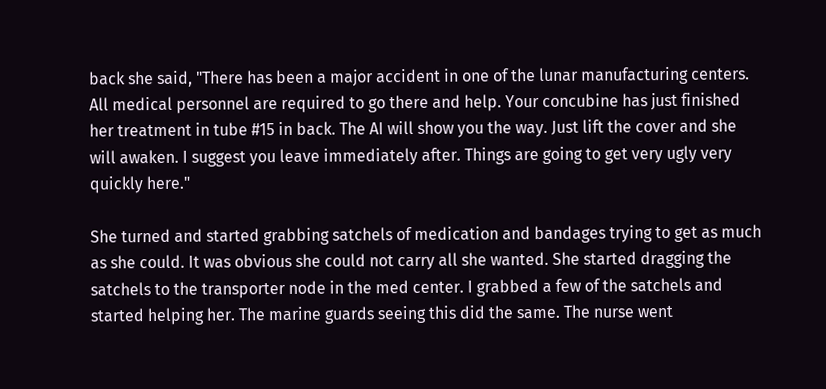back she said, "There has been a major accident in one of the lunar manufacturing centers. All medical personnel are required to go there and help. Your concubine has just finished her treatment in tube #15 in back. The AI will show you the way. Just lift the cover and she will awaken. I suggest you leave immediately after. Things are going to get very ugly very quickly here."

She turned and started grabbing satchels of medication and bandages trying to get as much as she could. It was obvious she could not carry all she wanted. She started dragging the satchels to the transporter node in the med center. I grabbed a few of the satchels and started helping her. The marine guards seeing this did the same. The nurse went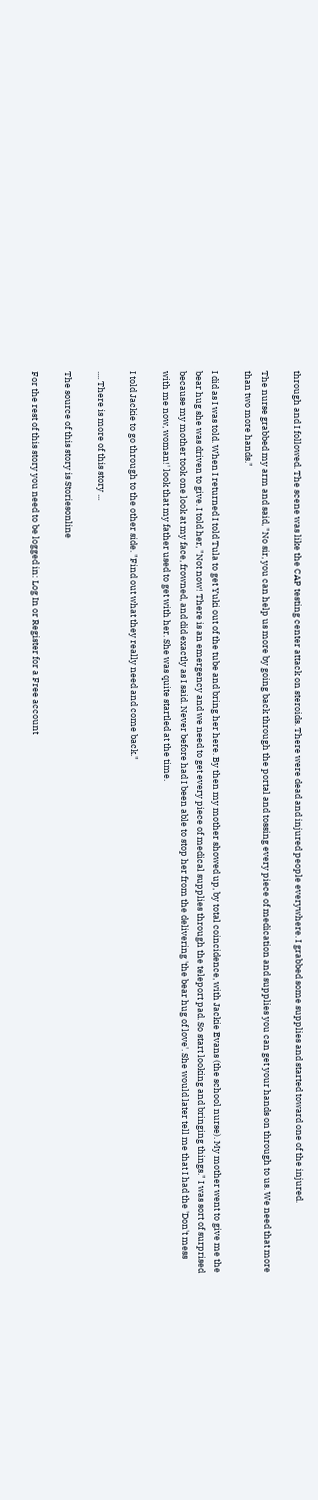through and I followed. The scene was like the CAP testing center attack on steroids. There were dead and injured people everywhere. I grabbed some supplies and started toward one of the injured.

The nurse grabbed my arm and said, "No sir, you can help us more by going back through the portal and tossing every piece of medication and supplies you can get your hands on through to us. We need that more than two more hands."

I did as I was told. When I returned I told Tula to get Yuki out of the tube and bring her here. By then my mother showed up, by total coincidence, with Jackie Evans (the school nurse). My mother went to give me the bear hug she was driven to give. I told her, "Not now! There is an emergency and we need to get every piece of medical supplies through the teleport pad. So start looking and bringing things." I was sort of surprised because my mother took one look at my face, frowned, and did exactly as I said. Never before had I been able to stop her from the delivering 'the bear hug of love'. She would later tell me that I had the 'Don't mess with me now, woman!' look that my father used to get with her. She was quite startled at the time.

I told Jackie to go through to the other side. "Find out what they really need and come back."

.... There is more of this story ...

The source of this story is Storiesonline

For the rest of this story you need to be logged in: Log In or Register for a Free account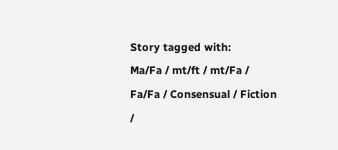Story tagged with:
Ma/Fa / mt/ft / mt/Fa / Fa/Fa / Consensual / Fiction /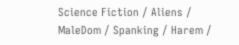Science Fiction / Aliens / MaleDom / Spanking / Harem /